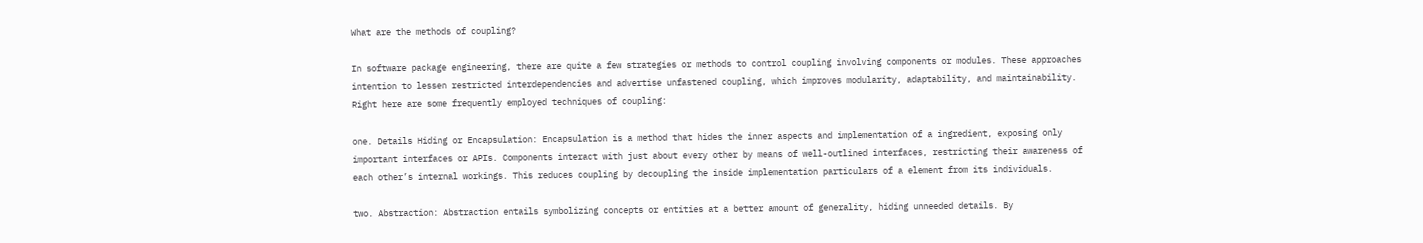What are the methods of coupling?

In software package engineering, there are quite a few strategies or methods to control coupling involving components or modules. These approaches intention to lessen restricted interdependencies and advertise unfastened coupling, which improves modularity, adaptability, and maintainability. Right here are some frequently employed techniques of coupling:

one. Details Hiding or Encapsulation: Encapsulation is a method that hides the inner aspects and implementation of a ingredient, exposing only important interfaces or APIs. Components interact with just about every other by means of well-outlined interfaces, restricting their awareness of each other’s internal workings. This reduces coupling by decoupling the inside implementation particulars of a element from its individuals.

two. Abstraction: Abstraction entails symbolizing concepts or entities at a better amount of generality, hiding unneeded details. By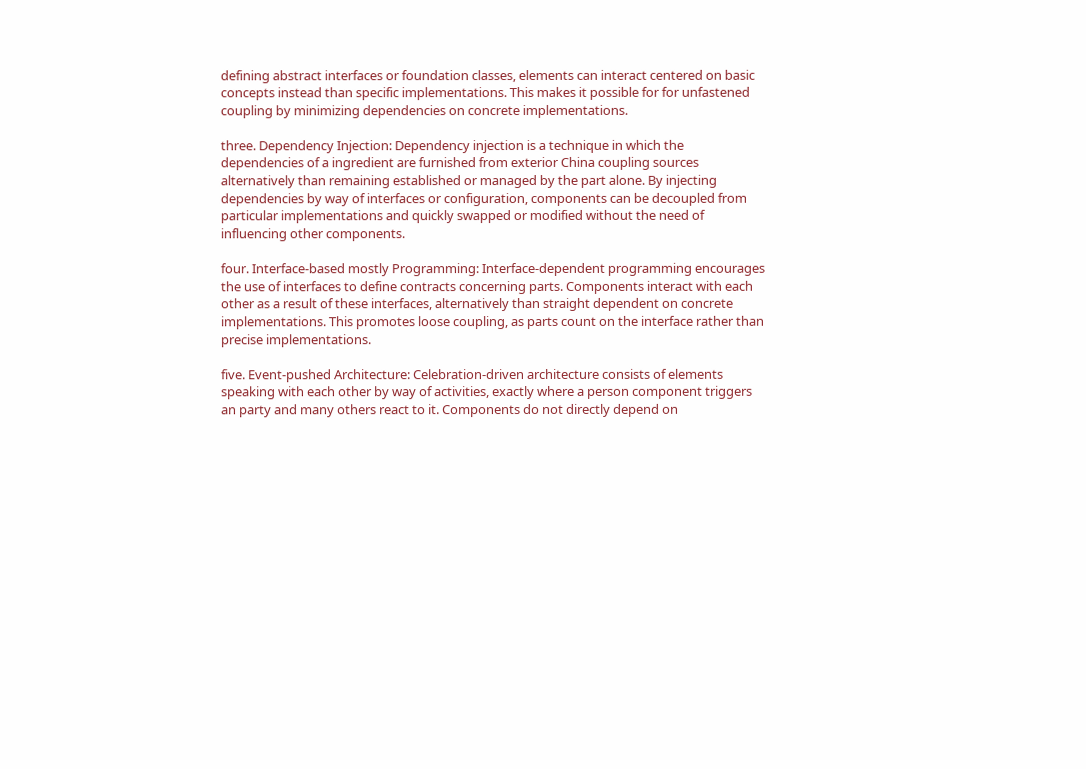defining abstract interfaces or foundation classes, elements can interact centered on basic concepts instead than specific implementations. This makes it possible for for unfastened coupling by minimizing dependencies on concrete implementations.

three. Dependency Injection: Dependency injection is a technique in which the dependencies of a ingredient are furnished from exterior China coupling sources alternatively than remaining established or managed by the part alone. By injecting dependencies by way of interfaces or configuration, components can be decoupled from particular implementations and quickly swapped or modified without the need of influencing other components.

four. Interface-based mostly Programming: Interface-dependent programming encourages the use of interfaces to define contracts concerning parts. Components interact with each other as a result of these interfaces, alternatively than straight dependent on concrete implementations. This promotes loose coupling, as parts count on the interface rather than precise implementations.

five. Event-pushed Architecture: Celebration-driven architecture consists of elements speaking with each other by way of activities, exactly where a person component triggers an party and many others react to it. Components do not directly depend on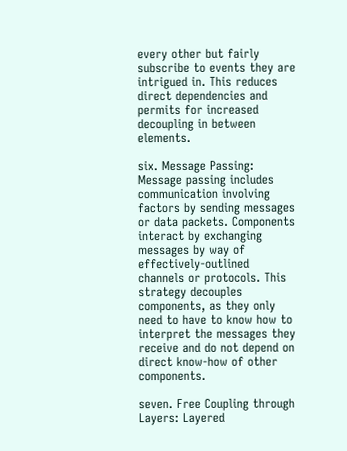every other but fairly subscribe to events they are intrigued in. This reduces direct dependencies and permits for increased decoupling in between elements.

six. Message Passing: Message passing includes communication involving factors by sending messages or data packets. Components interact by exchanging messages by way of effectively-outlined channels or protocols. This strategy decouples components, as they only need to have to know how to interpret the messages they receive and do not depend on direct know-how of other components.

seven. Free Coupling through Layers: Layered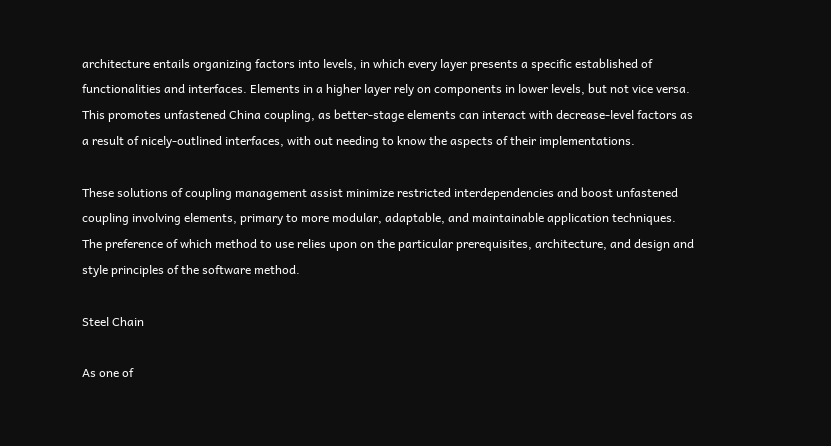architecture entails organizing factors into levels, in which every layer presents a specific established of functionalities and interfaces. Elements in a higher layer rely on components in lower levels, but not vice versa. This promotes unfastened China coupling, as better-stage elements can interact with decrease-level factors as a result of nicely-outlined interfaces, with out needing to know the aspects of their implementations.

These solutions of coupling management assist minimize restricted interdependencies and boost unfastened coupling involving elements, primary to more modular, adaptable, and maintainable application techniques. The preference of which method to use relies upon on the particular prerequisites, architecture, and design and style principles of the software method.

Steel Chain

As one of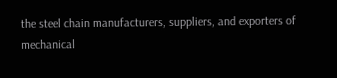the steel chain manufacturers, suppliers, and exporters of mechanical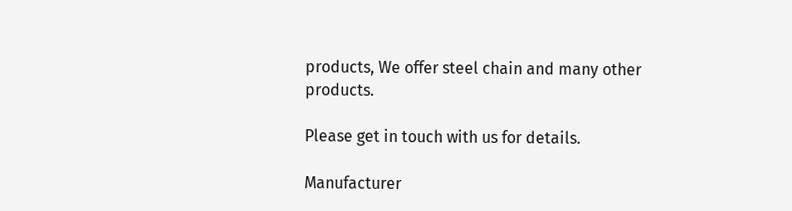products, We offer steel chain and many other products.

Please get in touch with us for details.

Manufacturer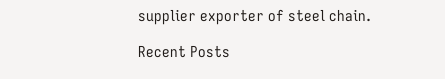supplier exporter of steel chain.

Recent Posts